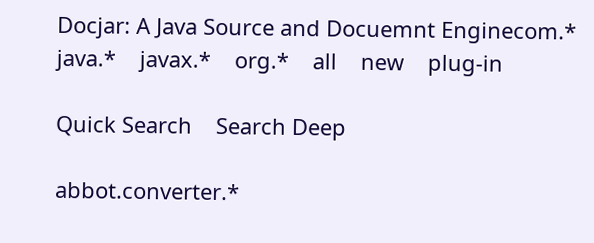Docjar: A Java Source and Docuemnt Enginecom.*    java.*    javax.*    org.*    all    new    plug-in

Quick Search    Search Deep

abbot.converter.*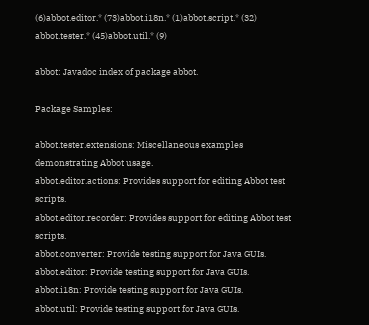(6)abbot.editor.* (73)abbot.i18n.* (1)abbot.script.* (32)
abbot.tester.* (45)abbot.util.* (9)

abbot: Javadoc index of package abbot.

Package Samples:

abbot.tester.extensions: Miscellaneous examples demonstrating Abbot usage.
abbot.editor.actions: Provides support for editing Abbot test scripts.
abbot.editor.recorder: Provides support for editing Abbot test scripts.
abbot.converter: Provide testing support for Java GUIs.
abbot.editor: Provide testing support for Java GUIs.
abbot.i18n: Provide testing support for Java GUIs.
abbot.util: Provide testing support for Java GUIs.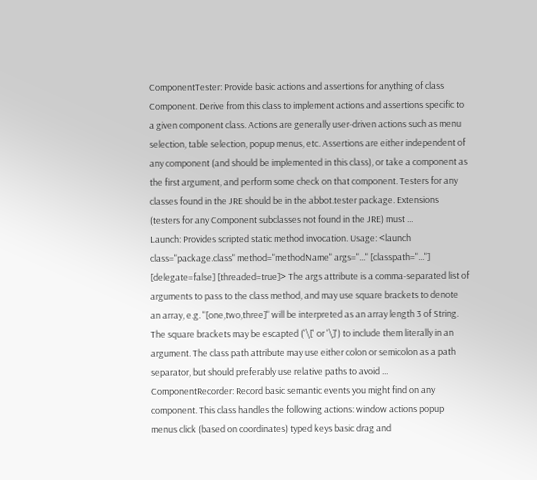ComponentTester: Provide basic actions and assertions for anything of class Component. Derive from this class to implement actions and assertions specific to a given component class. Actions are generally user-driven actions such as menu selection, table selection, popup menus, etc. Assertions are either independent of any component (and should be implemented in this class), or take a component as the first argument, and perform some check on that component. Testers for any classes found in the JRE should be in the abbot.tester package. Extensions (testers for any Component subclasses not found in the JRE) must ...
Launch: Provides scripted static method invocation. Usage: <launch class="package.class" method="methodName" args="..." [classpath="..."] [delegate=false] [threaded=true]> The args attribute is a comma-separated list of arguments to pass to the class method, and may use square brackets to denote an array, e.g. "[one,two,three]" will be interpreted as an array length 3 of String. The square brackets may be escapted ('\[' or '\]') to include them literally in an argument. The class path attribute may use either colon or semicolon as a path separator, but should preferably use relative paths to avoid ...
ComponentRecorder: Record basic semantic events you might find on any component. This class handles the following actions: window actions popup menus click (based on coordinates) typed keys basic drag and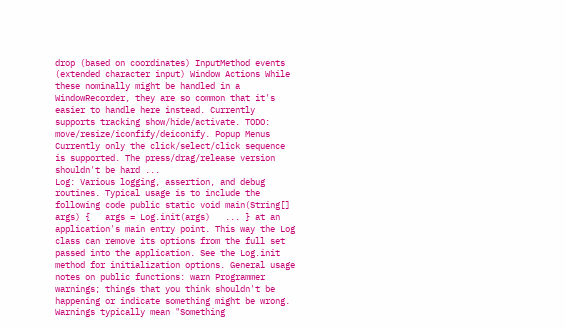drop (based on coordinates) InputMethod events (extended character input) Window Actions While these nominally might be handled in a WindowRecorder, they are so common that it's easier to handle here instead. Currently supports tracking show/hide/activate. TODO: move/resize/iconfify/deiconify. Popup Menus Currently only the click/select/click sequence is supported. The press/drag/release version shouldn't be hard ...
Log: Various logging, assertion, and debug routines. Typical usage is to include the following code public static void main(String[] args) {   args = Log.init(args)   ... } at an application's main entry point. This way the Log class can remove its options from the full set passed into the application. See the Log.init method for initialization options. General usage notes on public functions: warn Programmer warnings; things that you think shouldn't be happening or indicate something might be wrong. Warnings typically mean "Something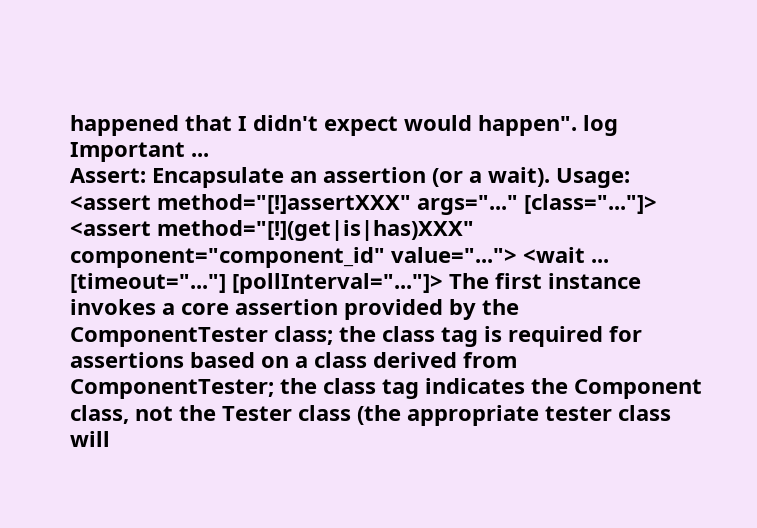happened that I didn't expect would happen". log Important ...
Assert: Encapsulate an assertion (or a wait). Usage: <assert method="[!]assertXXX" args="..." [class="..."]> <assert method="[!](get|is|has)XXX" component="component_id" value="..."> <wait ... [timeout="..."] [pollInterval="..."]> The first instance invokes a core assertion provided by the ComponentTester class; the class tag is required for assertions based on a class derived from ComponentTester; the class tag indicates the Component class, not the Tester class (the appropriate tester class will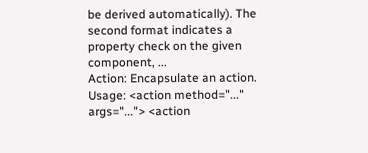be derived automatically). The second format indicates a property check on the given component, ...
Action: Encapsulate an action. Usage: <action method="..." args="..."> <action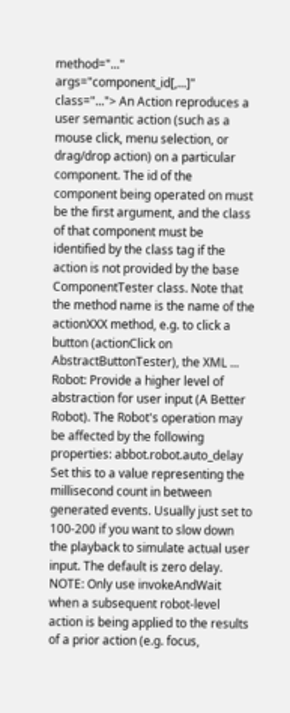method="..." args="component_id[,...]" class="..."> An Action reproduces a user semantic action (such as a mouse click, menu selection, or drag/drop action) on a particular component. The id of the component being operated on must be the first argument, and the class of that component must be identified by the class tag if the action is not provided by the base ComponentTester class. Note that the method name is the name of the actionXXX method, e.g. to click a button (actionClick on AbstractButtonTester), the XML ...
Robot: Provide a higher level of abstraction for user input (A Better Robot). The Robot's operation may be affected by the following properties: abbot.robot.auto_delay Set this to a value representing the millisecond count in between generated events. Usually just set to 100-200 if you want to slow down the playback to simulate actual user input. The default is zero delay. NOTE: Only use invokeAndWait when a subsequent robot-level action is being applied to the results of a prior action (e.g. focus,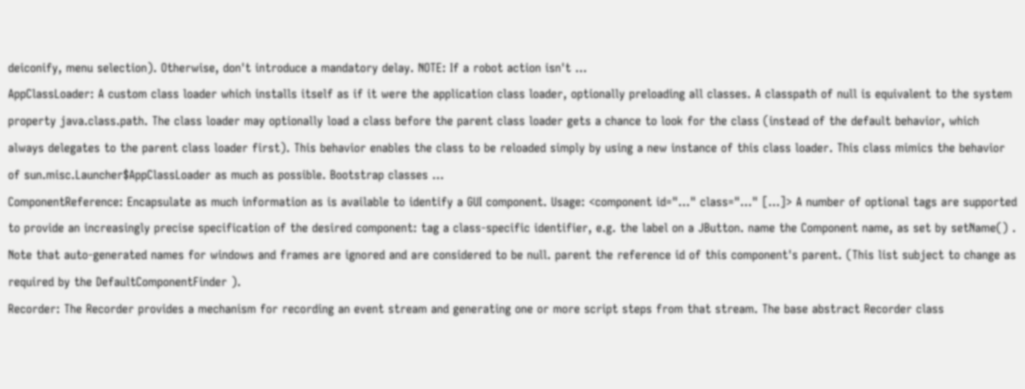deiconify, menu selection). Otherwise, don't introduce a mandatory delay. NOTE: If a robot action isn't ...
AppClassLoader: A custom class loader which installs itself as if it were the application class loader, optionally preloading all classes. A classpath of null is equivalent to the system property java.class.path. The class loader may optionally load a class before the parent class loader gets a chance to look for the class (instead of the default behavior, which always delegates to the parent class loader first). This behavior enables the class to be reloaded simply by using a new instance of this class loader. This class mimics the behavior of sun.misc.Launcher$AppClassLoader as much as possible. Bootstrap classes ...
ComponentReference: Encapsulate as much information as is available to identify a GUI component. Usage: <component id="..." class="..." [...]> A number of optional tags are supported to provide an increasingly precise specification of the desired component: tag a class-specific identifier, e.g. the label on a JButton. name the Component name, as set by setName() . Note that auto-generated names for windows and frames are ignored and are considered to be null. parent the reference id of this component's parent. (This list subject to change as required by the DefaultComponentFinder ).
Recorder: The Recorder provides a mechanism for recording an event stream and generating one or more script steps from that stream. The base abstract Recorder class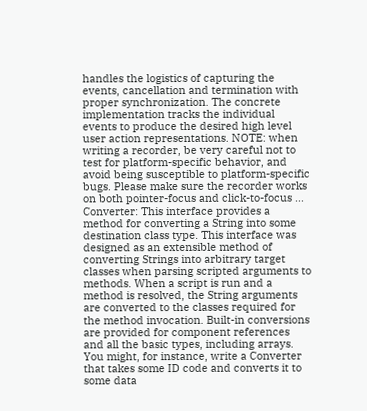handles the logistics of capturing the events, cancellation and termination with proper synchronization. The concrete implementation tracks the individual events to produce the desired high level user action representations. NOTE: when writing a recorder, be very careful not to test for platform-specific behavior, and avoid being susceptible to platform-specific bugs. Please make sure the recorder works on both pointer-focus and click-to-focus ...
Converter: This interface provides a method for converting a String into some destination class type. This interface was designed as an extensible method of converting Strings into arbitrary target classes when parsing scripted arguments to methods. When a script is run and a method is resolved, the String arguments are converted to the classes required for the method invocation. Built-in conversions are provided for component references and all the basic types, including arrays. You might, for instance, write a Converter that takes some ID code and converts it to some data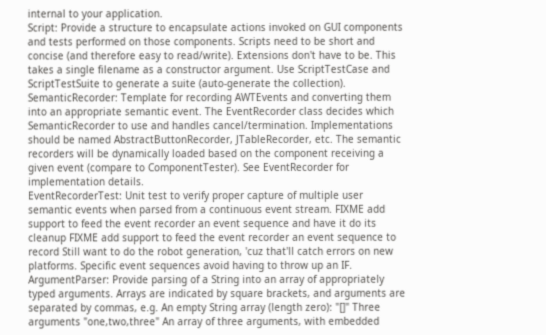internal to your application.
Script: Provide a structure to encapsulate actions invoked on GUI components and tests performed on those components. Scripts need to be short and concise (and therefore easy to read/write). Extensions don't have to be. This takes a single filename as a constructor argument. Use ScriptTestCase and ScriptTestSuite to generate a suite (auto-generate the collection).
SemanticRecorder: Template for recording AWTEvents and converting them into an appropriate semantic event. The EventRecorder class decides which SemanticRecorder to use and handles cancel/termination. Implementations should be named AbstractButtonRecorder, JTableRecorder, etc. The semantic recorders will be dynamically loaded based on the component receiving a given event (compare to ComponentTester). See EventRecorder for implementation details.
EventRecorderTest: Unit test to verify proper capture of multiple user semantic events when parsed from a continuous event stream. FIXME add support to feed the event recorder an event sequence and have it do its cleanup FIXME add support to feed the event recorder an event sequence to record Still want to do the robot generation, 'cuz that'll catch errors on new platforms. Specific event sequences avoid having to throw up an IF.
ArgumentParser: Provide parsing of a String into an array of appropriately typed arguments. Arrays are indicated by square brackets, and arguments are separated by commas, e.g. An empty String array (length zero): "[]" Three arguments "one,two,three" An array of three arguments, with embedded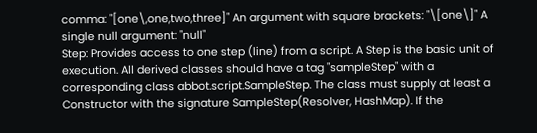comma: "[one\,one,two,three]" An argument with square brackets: "\[one\]" A single null argument: "null"
Step: Provides access to one step (line) from a script. A Step is the basic unit of execution. All derived classes should have a tag "sampleStep" with a corresponding class abbot.script.SampleStep. The class must supply at least a Constructor with the signature SampleStep(Resolver, HashMap). If the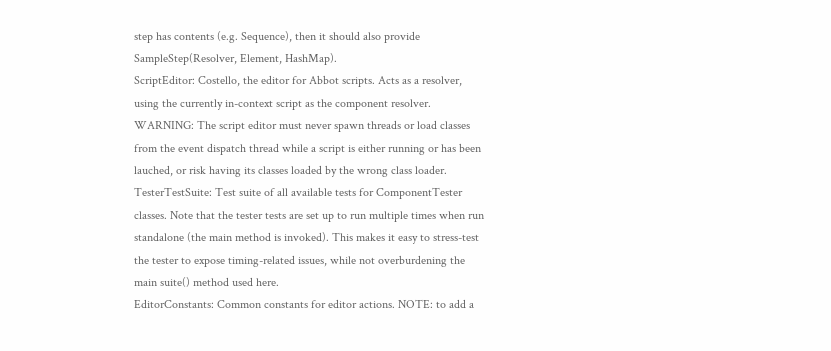step has contents (e.g. Sequence), then it should also provide SampleStep(Resolver, Element, HashMap).
ScriptEditor: Costello, the editor for Abbot scripts. Acts as a resolver, using the currently in-context script as the component resolver. WARNING: The script editor must never spawn threads or load classes from the event dispatch thread while a script is either running or has been lauched, or risk having its classes loaded by the wrong class loader.
TesterTestSuite: Test suite of all available tests for ComponentTester classes. Note that the tester tests are set up to run multiple times when run standalone (the main method is invoked). This makes it easy to stress-test the tester to expose timing-related issues, while not overburdening the main suite() method used here.
EditorConstants: Common constants for editor actions. NOTE: to add a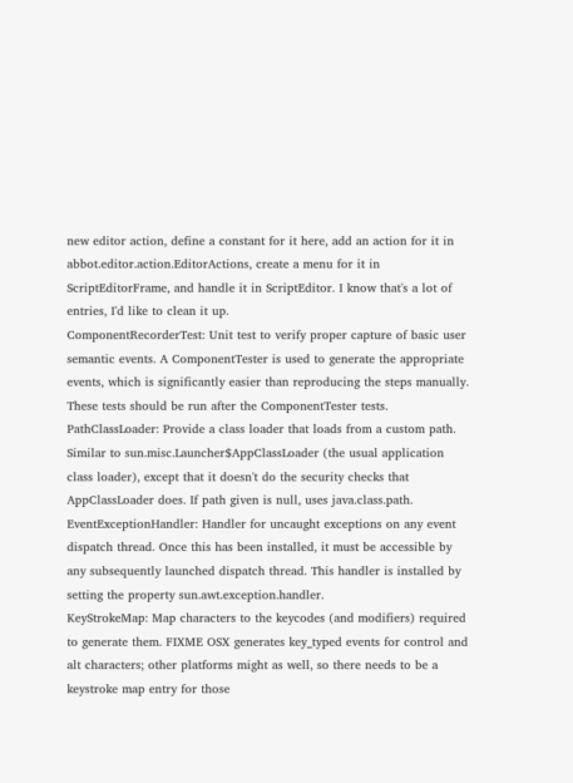new editor action, define a constant for it here, add an action for it in abbot.editor.action.EditorActions, create a menu for it in ScriptEditorFrame, and handle it in ScriptEditor. I know that's a lot of entries, I'd like to clean it up.
ComponentRecorderTest: Unit test to verify proper capture of basic user semantic events. A ComponentTester is used to generate the appropriate events, which is significantly easier than reproducing the steps manually. These tests should be run after the ComponentTester tests.
PathClassLoader: Provide a class loader that loads from a custom path. Similar to sun.misc.Launcher$AppClassLoader (the usual application class loader), except that it doesn't do the security checks that AppClassLoader does. If path given is null, uses java.class.path.
EventExceptionHandler: Handler for uncaught exceptions on any event dispatch thread. Once this has been installed, it must be accessible by any subsequently launched dispatch thread. This handler is installed by setting the property sun.awt.exception.handler.
KeyStrokeMap: Map characters to the keycodes (and modifiers) required to generate them. FIXME OSX generates key_typed events for control and alt characters; other platforms might as well, so there needs to be a keystroke map entry for those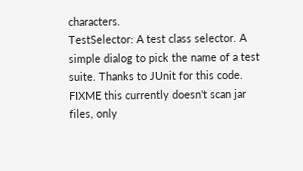characters.
TestSelector: A test class selector. A simple dialog to pick the name of a test suite. Thanks to JUnit for this code. FIXME this currently doesn't scan jar files, only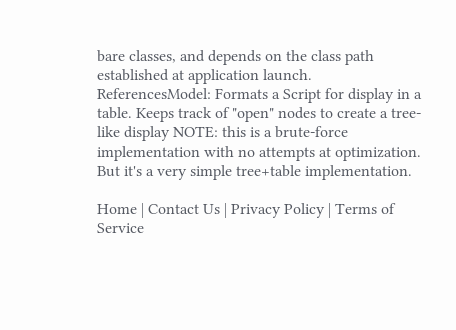bare classes, and depends on the class path established at application launch.
ReferencesModel: Formats a Script for display in a table. Keeps track of "open" nodes to create a tree-like display NOTE: this is a brute-force implementation with no attempts at optimization. But it's a very simple tree+table implementation.

Home | Contact Us | Privacy Policy | Terms of Service